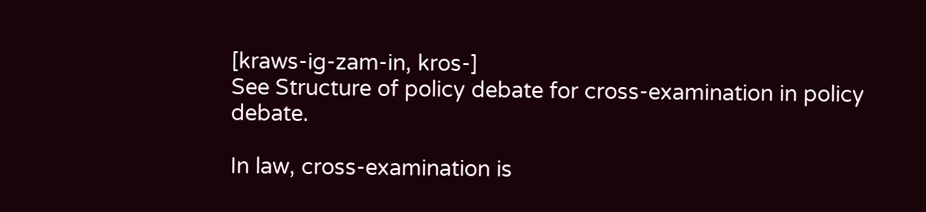[kraws-ig-zam-in, kros-]
See Structure of policy debate for cross-examination in policy debate.

In law, cross-examination is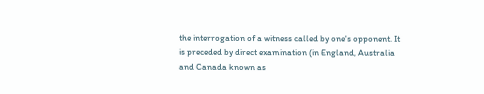the interrogation of a witness called by one's opponent. It is preceded by direct examination (in England, Australia and Canada known as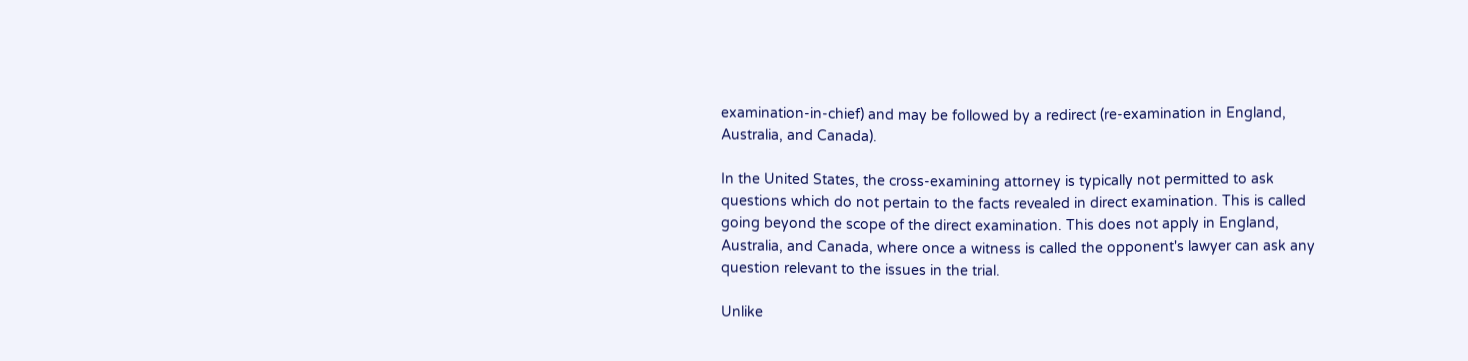examination-in-chief) and may be followed by a redirect (re-examination in England, Australia, and Canada).

In the United States, the cross-examining attorney is typically not permitted to ask questions which do not pertain to the facts revealed in direct examination. This is called going beyond the scope of the direct examination. This does not apply in England, Australia, and Canada, where once a witness is called the opponent's lawyer can ask any question relevant to the issues in the trial.

Unlike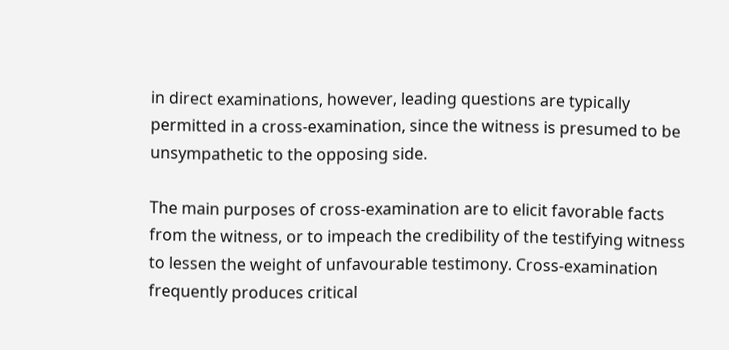in direct examinations, however, leading questions are typically permitted in a cross-examination, since the witness is presumed to be unsympathetic to the opposing side.

The main purposes of cross-examination are to elicit favorable facts from the witness, or to impeach the credibility of the testifying witness to lessen the weight of unfavourable testimony. Cross-examination frequently produces critical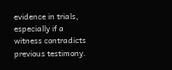evidence in trials, especially if a witness contradicts previous testimony.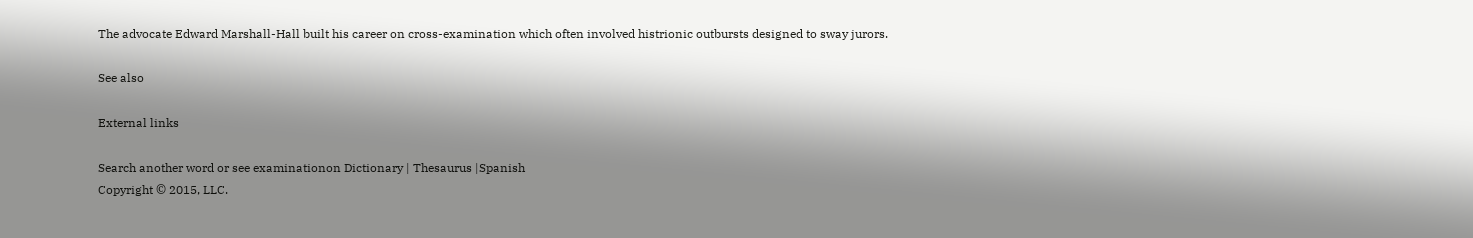The advocate Edward Marshall-Hall built his career on cross-examination which often involved histrionic outbursts designed to sway jurors.

See also

External links

Search another word or see examinationon Dictionary | Thesaurus |Spanish
Copyright © 2015, LLC.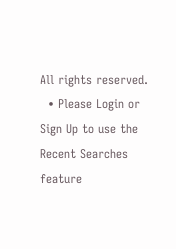All rights reserved.
  • Please Login or Sign Up to use the Recent Searches feature